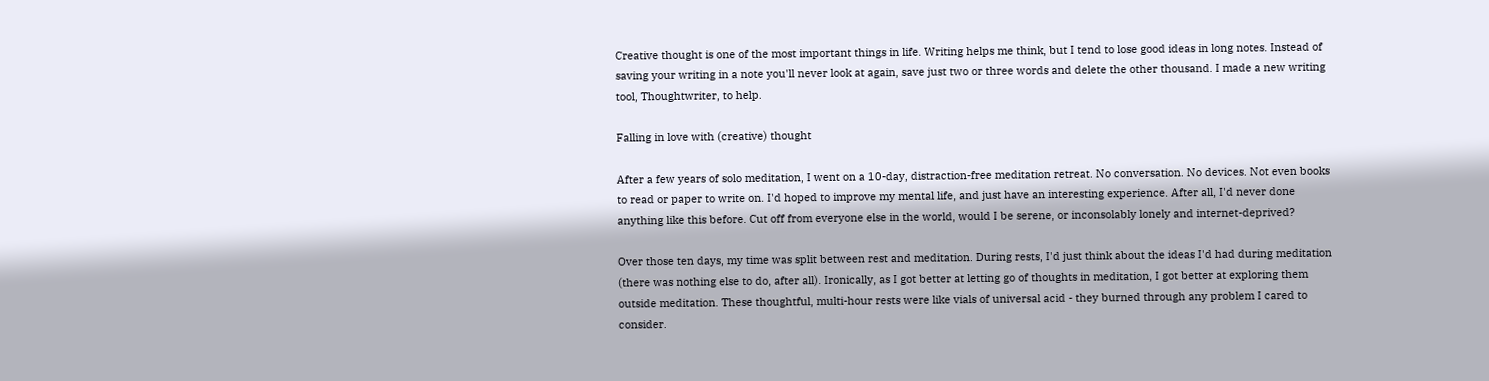Creative thought is one of the most important things in life. Writing helps me think, but I tend to lose good ideas in long notes. Instead of saving your writing in a note you'll never look at again, save just two or three words and delete the other thousand. I made a new writing tool, Thoughtwriter, to help.

Falling in love with (creative) thought

After a few years of solo meditation, I went on a 10-day, distraction-free meditation retreat. No conversation. No devices. Not even books to read or paper to write on. I'd hoped to improve my mental life, and just have an interesting experience. After all, I'd never done anything like this before. Cut off from everyone else in the world, would I be serene, or inconsolably lonely and internet-deprived?

Over those ten days, my time was split between rest and meditation. During rests, I'd just think about the ideas I'd had during meditation (there was nothing else to do, after all). Ironically, as I got better at letting go of thoughts in meditation, I got better at exploring them outside meditation. These thoughtful, multi-hour rests were like vials of universal acid - they burned through any problem I cared to consider.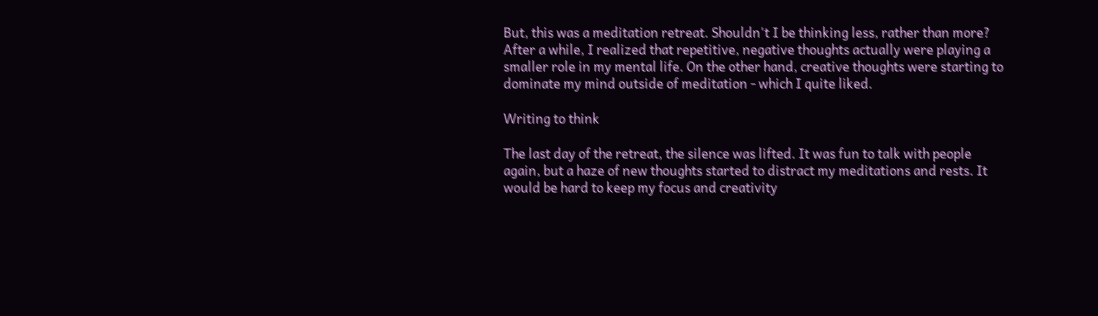But, this was a meditation retreat. Shouldn't I be thinking less, rather than more? After a while, I realized that repetitive, negative thoughts actually were playing a smaller role in my mental life. On the other hand, creative thoughts were starting to dominate my mind outside of meditation - which I quite liked.

Writing to think

The last day of the retreat, the silence was lifted. It was fun to talk with people again, but a haze of new thoughts started to distract my meditations and rests. It would be hard to keep my focus and creativity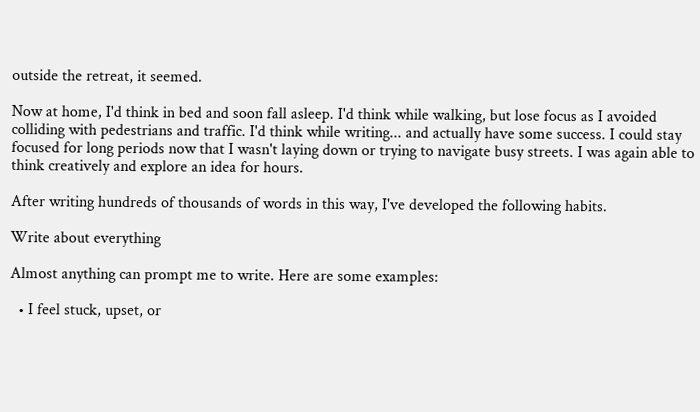outside the retreat, it seemed.

Now at home, I'd think in bed and soon fall asleep. I'd think while walking, but lose focus as I avoided colliding with pedestrians and traffic. I'd think while writing... and actually have some success. I could stay focused for long periods now that I wasn't laying down or trying to navigate busy streets. I was again able to think creatively and explore an idea for hours.

After writing hundreds of thousands of words in this way, I've developed the following habits.

Write about everything

Almost anything can prompt me to write. Here are some examples:

  • I feel stuck, upset, or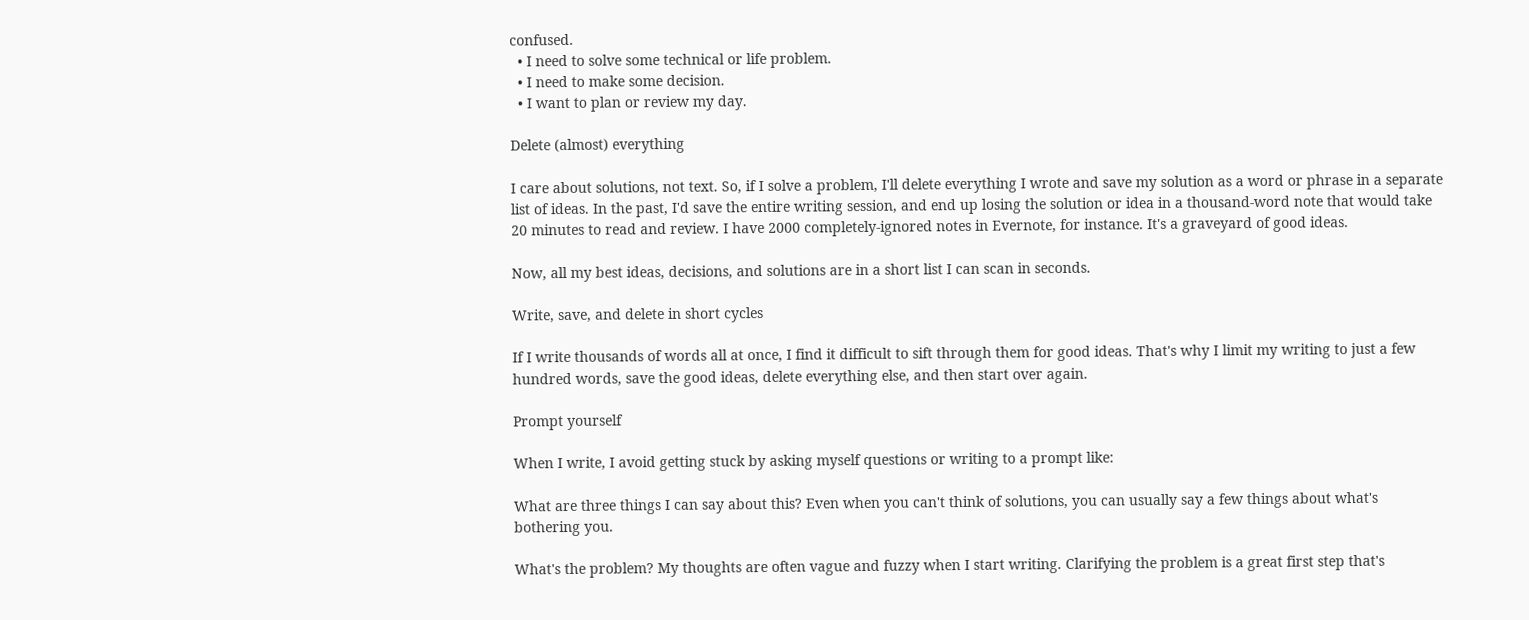confused.
  • I need to solve some technical or life problem.
  • I need to make some decision.
  • I want to plan or review my day.

Delete (almost) everything

I care about solutions, not text. So, if I solve a problem, I'll delete everything I wrote and save my solution as a word or phrase in a separate list of ideas. In the past, I'd save the entire writing session, and end up losing the solution or idea in a thousand-word note that would take 20 minutes to read and review. I have 2000 completely-ignored notes in Evernote, for instance. It's a graveyard of good ideas.

Now, all my best ideas, decisions, and solutions are in a short list I can scan in seconds.

Write, save, and delete in short cycles

If I write thousands of words all at once, I find it difficult to sift through them for good ideas. That's why I limit my writing to just a few hundred words, save the good ideas, delete everything else, and then start over again.

Prompt yourself

When I write, I avoid getting stuck by asking myself questions or writing to a prompt like:

What are three things I can say about this? Even when you can't think of solutions, you can usually say a few things about what's bothering you.

What's the problem? My thoughts are often vague and fuzzy when I start writing. Clarifying the problem is a great first step that's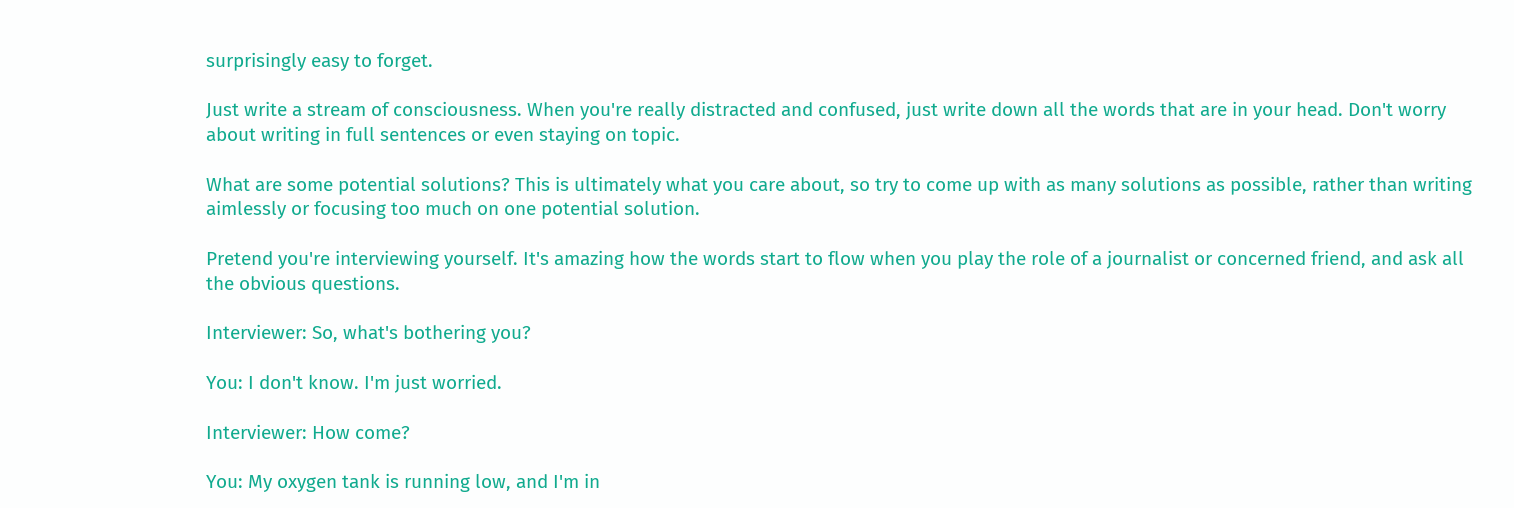surprisingly easy to forget.

Just write a stream of consciousness. When you're really distracted and confused, just write down all the words that are in your head. Don't worry about writing in full sentences or even staying on topic.

What are some potential solutions? This is ultimately what you care about, so try to come up with as many solutions as possible, rather than writing aimlessly or focusing too much on one potential solution.

Pretend you're interviewing yourself. It's amazing how the words start to flow when you play the role of a journalist or concerned friend, and ask all the obvious questions.

Interviewer: So, what's bothering you?

You: I don't know. I'm just worried.

Interviewer: How come?

You: My oxygen tank is running low, and I'm in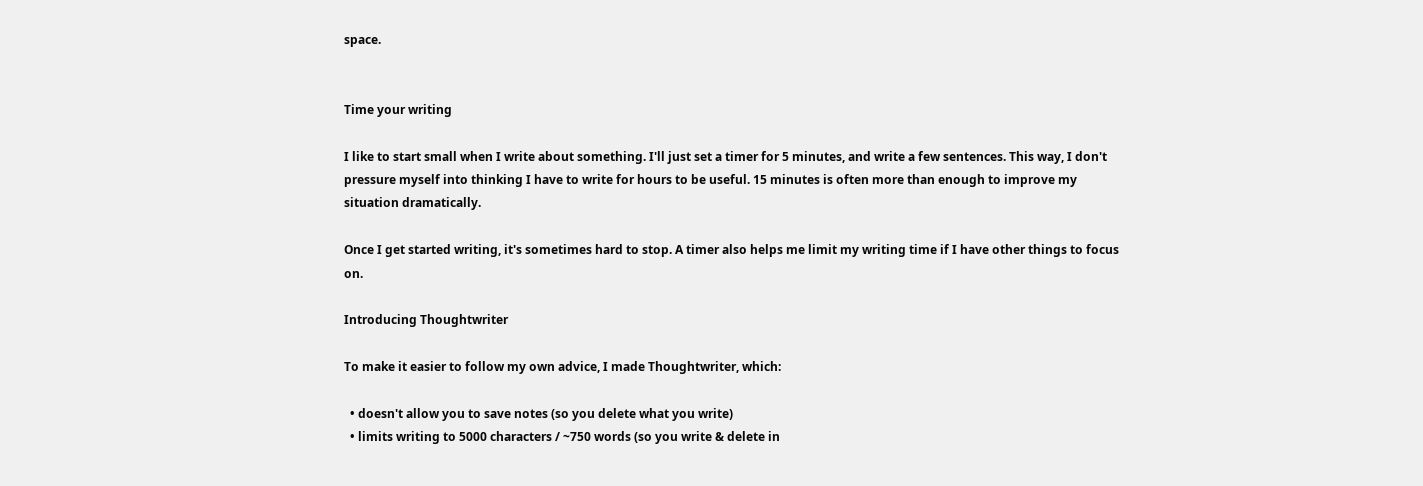space.


Time your writing

I like to start small when I write about something. I'll just set a timer for 5 minutes, and write a few sentences. This way, I don't pressure myself into thinking I have to write for hours to be useful. 15 minutes is often more than enough to improve my situation dramatically.

Once I get started writing, it's sometimes hard to stop. A timer also helps me limit my writing time if I have other things to focus on.

Introducing Thoughtwriter

To make it easier to follow my own advice, I made Thoughtwriter, which:

  • doesn't allow you to save notes (so you delete what you write)
  • limits writing to 5000 characters / ~750 words (so you write & delete in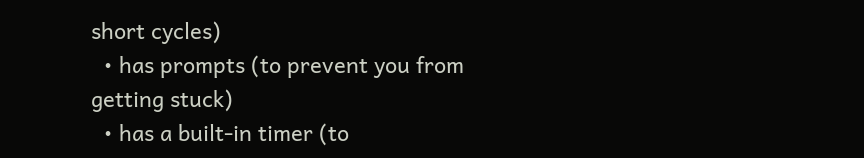short cycles)
  • has prompts (to prevent you from getting stuck)
  • has a built-in timer (to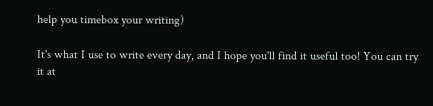help you timebox your writing)

It's what I use to write every day, and I hope you'll find it useful too! You can try it at